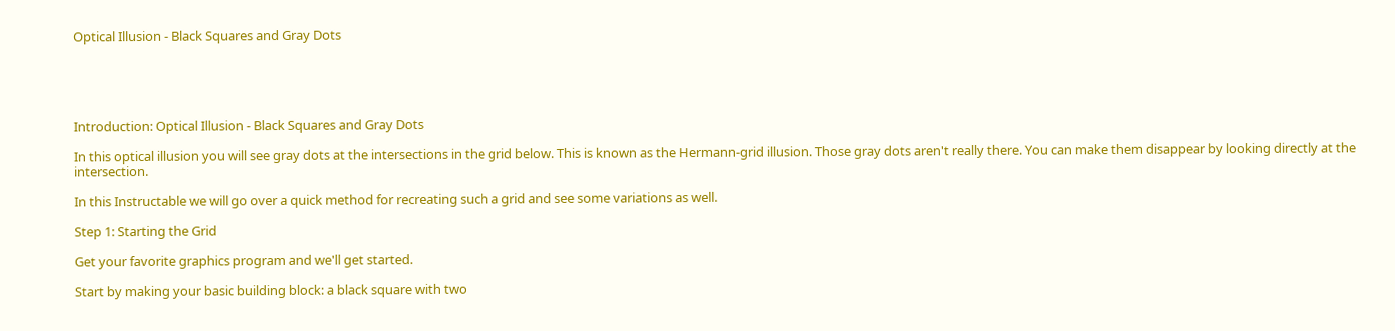Optical Illusion - Black Squares and Gray Dots





Introduction: Optical Illusion - Black Squares and Gray Dots

In this optical illusion you will see gray dots at the intersections in the grid below. This is known as the Hermann-grid illusion. Those gray dots aren't really there. You can make them disappear by looking directly at the intersection.

In this Instructable we will go over a quick method for recreating such a grid and see some variations as well.

Step 1: Starting the Grid

Get your favorite graphics program and we'll get started.

Start by making your basic building block: a black square with two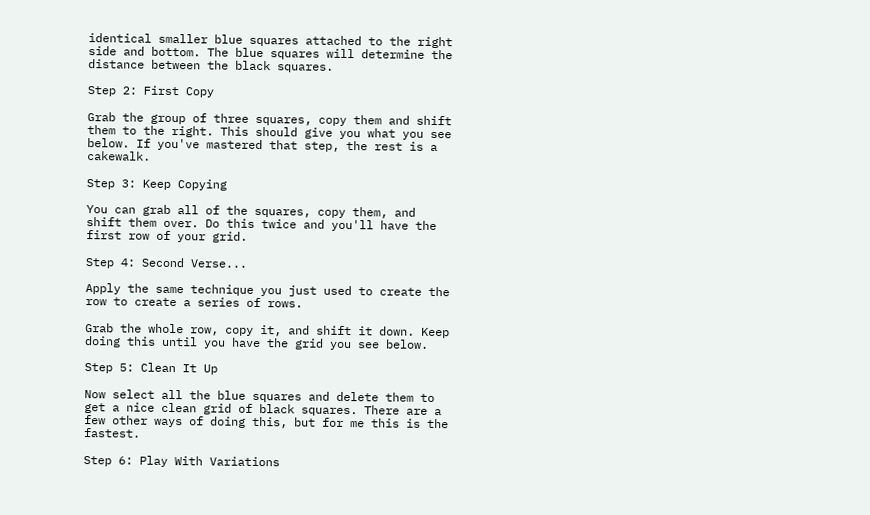identical smaller blue squares attached to the right side and bottom. The blue squares will determine the distance between the black squares.

Step 2: First Copy

Grab the group of three squares, copy them and shift them to the right. This should give you what you see below. If you've mastered that step, the rest is a cakewalk.

Step 3: Keep Copying

You can grab all of the squares, copy them, and shift them over. Do this twice and you'll have the first row of your grid.

Step 4: Second Verse...

Apply the same technique you just used to create the row to create a series of rows.

Grab the whole row, copy it, and shift it down. Keep doing this until you have the grid you see below.

Step 5: Clean It Up

Now select all the blue squares and delete them to get a nice clean grid of black squares. There are a few other ways of doing this, but for me this is the fastest.

Step 6: Play With Variations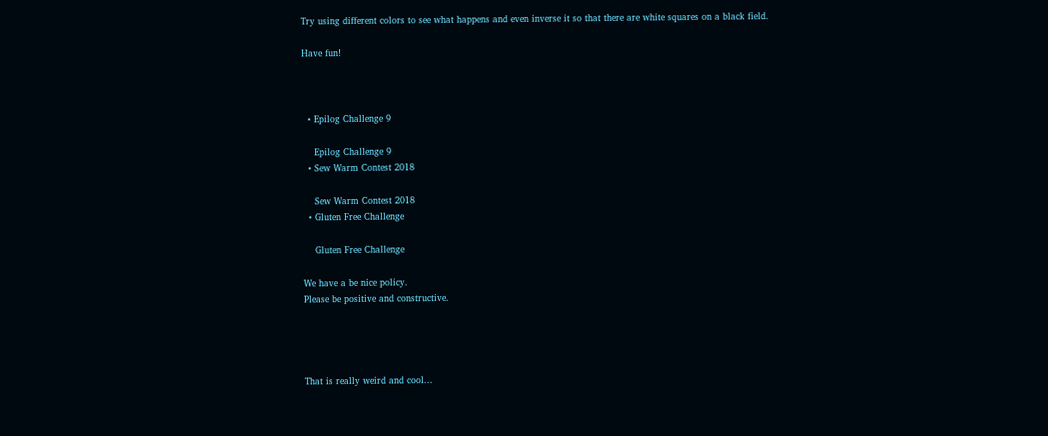Try using different colors to see what happens and even inverse it so that there are white squares on a black field.

Have fun!



  • Epilog Challenge 9

    Epilog Challenge 9
  • Sew Warm Contest 2018

    Sew Warm Contest 2018
  • Gluten Free Challenge

    Gluten Free Challenge

We have a be nice policy.
Please be positive and constructive.




That is really weird and cool...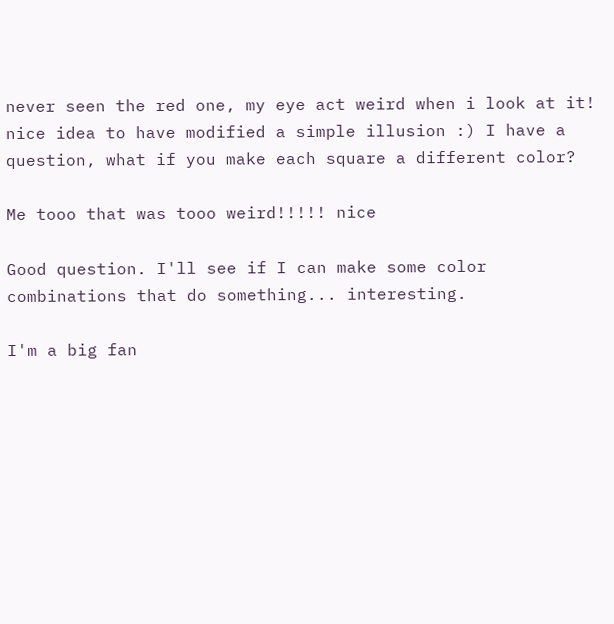never seen the red one, my eye act weird when i look at it! nice idea to have modified a simple illusion :) I have a question, what if you make each square a different color?

Me tooo that was tooo weird!!!!! nice

Good question. I'll see if I can make some color combinations that do something... interesting.

I'm a big fan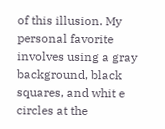of this illusion. My personal favorite involves using a gray background, black squares, and whit e circles at the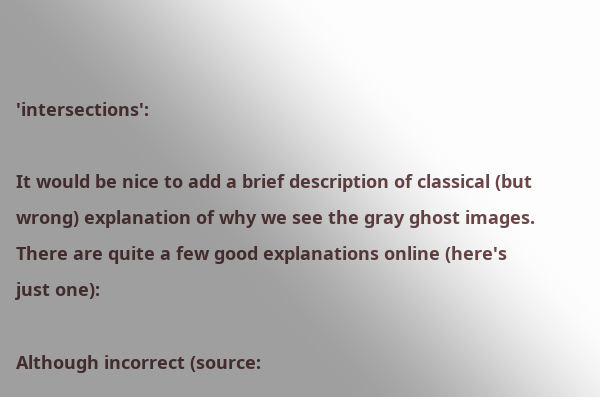'intersections':

It would be nice to add a brief description of classical (but wrong) explanation of why we see the gray ghost images. There are quite a few good explanations online (here's just one):

Although incorrect (source: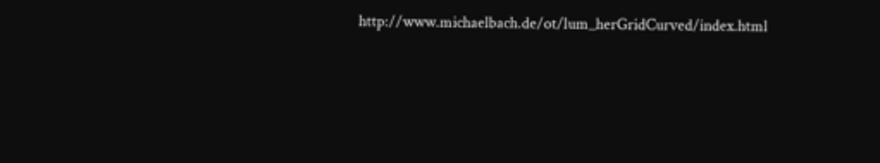http://www.michaelbach.de/ot/lum_herGridCurved/index.html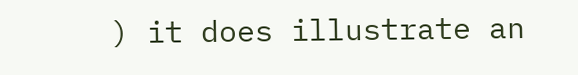) it does illustrate an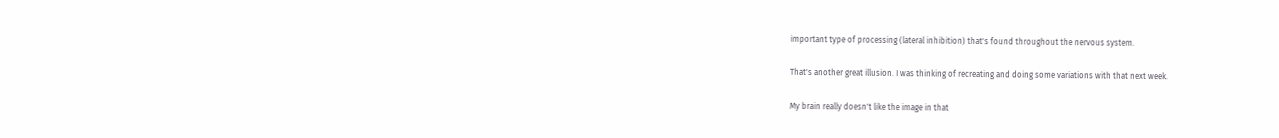important type of processing (lateral inhibition) that's found throughout the nervous system.

That's another great illusion. I was thinking of recreating and doing some variations with that next week.

My brain really doesn't like the image in that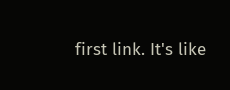first link. It's like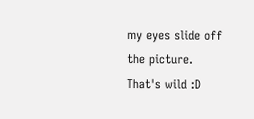my eyes slide off the picture. That's wild :D